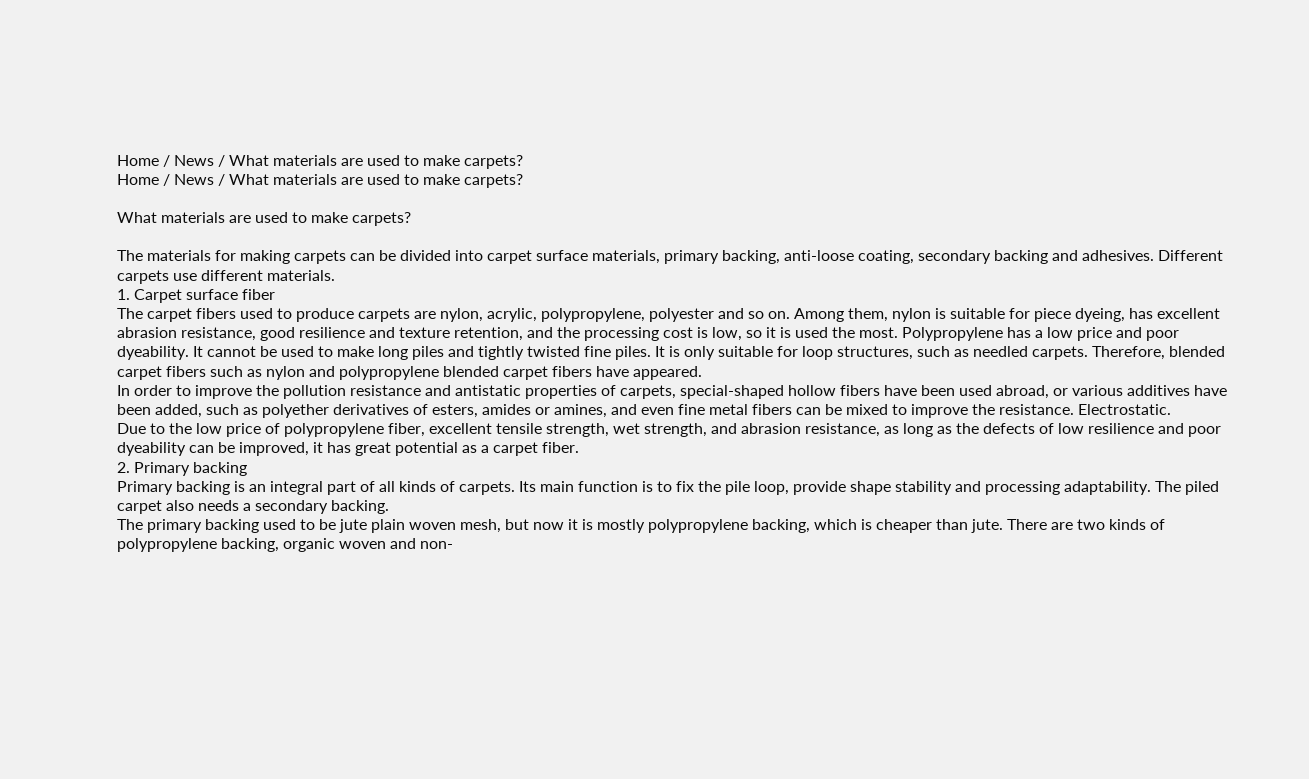Home / News / What materials are used to make carpets?
Home / News / What materials are used to make carpets?

What materials are used to make carpets?

The materials for making carpets can be divided into carpet surface materials, primary backing, anti-loose coating, secondary backing and adhesives. Different carpets use different materials.
1. Carpet surface fiber
The carpet fibers used to produce carpets are nylon, acrylic, polypropylene, polyester and so on. Among them, nylon is suitable for piece dyeing, has excellent abrasion resistance, good resilience and texture retention, and the processing cost is low, so it is used the most. Polypropylene has a low price and poor dyeability. It cannot be used to make long piles and tightly twisted fine piles. It is only suitable for loop structures, such as needled carpets. Therefore, blended carpet fibers such as nylon and polypropylene blended carpet fibers have appeared.
In order to improve the pollution resistance and antistatic properties of carpets, special-shaped hollow fibers have been used abroad, or various additives have been added, such as polyether derivatives of esters, amides or amines, and even fine metal fibers can be mixed to improve the resistance. Electrostatic.
Due to the low price of polypropylene fiber, excellent tensile strength, wet strength, and abrasion resistance, as long as the defects of low resilience and poor dyeability can be improved, it has great potential as a carpet fiber.
2. Primary backing
Primary backing is an integral part of all kinds of carpets. Its main function is to fix the pile loop, provide shape stability and processing adaptability. The piled carpet also needs a secondary backing.
The primary backing used to be jute plain woven mesh, but now it is mostly polypropylene backing, which is cheaper than jute. There are two kinds of polypropylene backing, organic woven and non-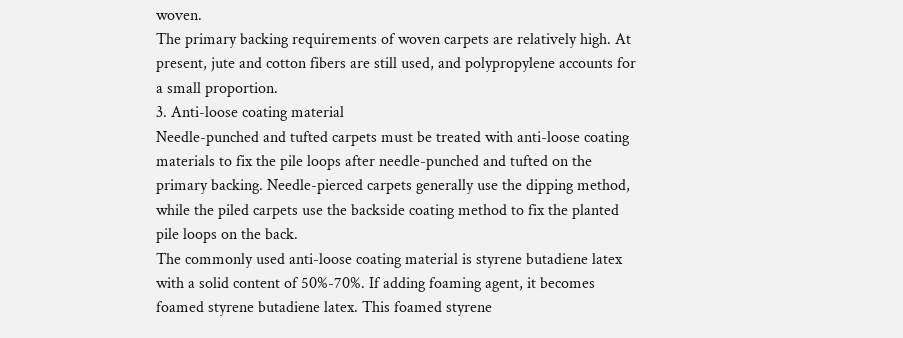woven.
The primary backing requirements of woven carpets are relatively high. At present, jute and cotton fibers are still used, and polypropylene accounts for a small proportion.
3. Anti-loose coating material
Needle-punched and tufted carpets must be treated with anti-loose coating materials to fix the pile loops after needle-punched and tufted on the primary backing. Needle-pierced carpets generally use the dipping method, while the piled carpets use the backside coating method to fix the planted pile loops on the back.
The commonly used anti-loose coating material is styrene butadiene latex with a solid content of 50%-70%. If adding foaming agent, it becomes foamed styrene butadiene latex. This foamed styrene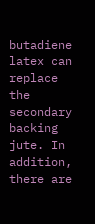butadiene latex can replace the secondary backing jute. In addition, there are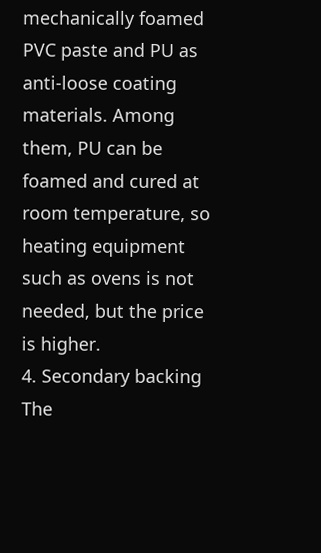mechanically foamed PVC paste and PU as anti-loose coating materials. Among them, PU can be foamed and cured at room temperature, so heating equipment such as ovens is not needed, but the price is higher.
4. Secondary backing
The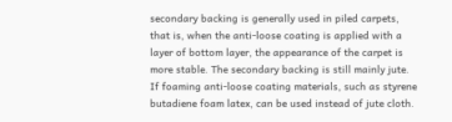secondary backing is generally used in piled carpets, that is, when the anti-loose coating is applied with a layer of bottom layer, the appearance of the carpet is more stable. The secondary backing is still mainly jute. If foaming anti-loose coating materials, such as styrene butadiene foam latex, can be used instead of jute cloth.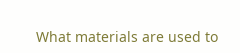What materials are used to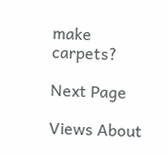make carpets?

Next Page

Views About